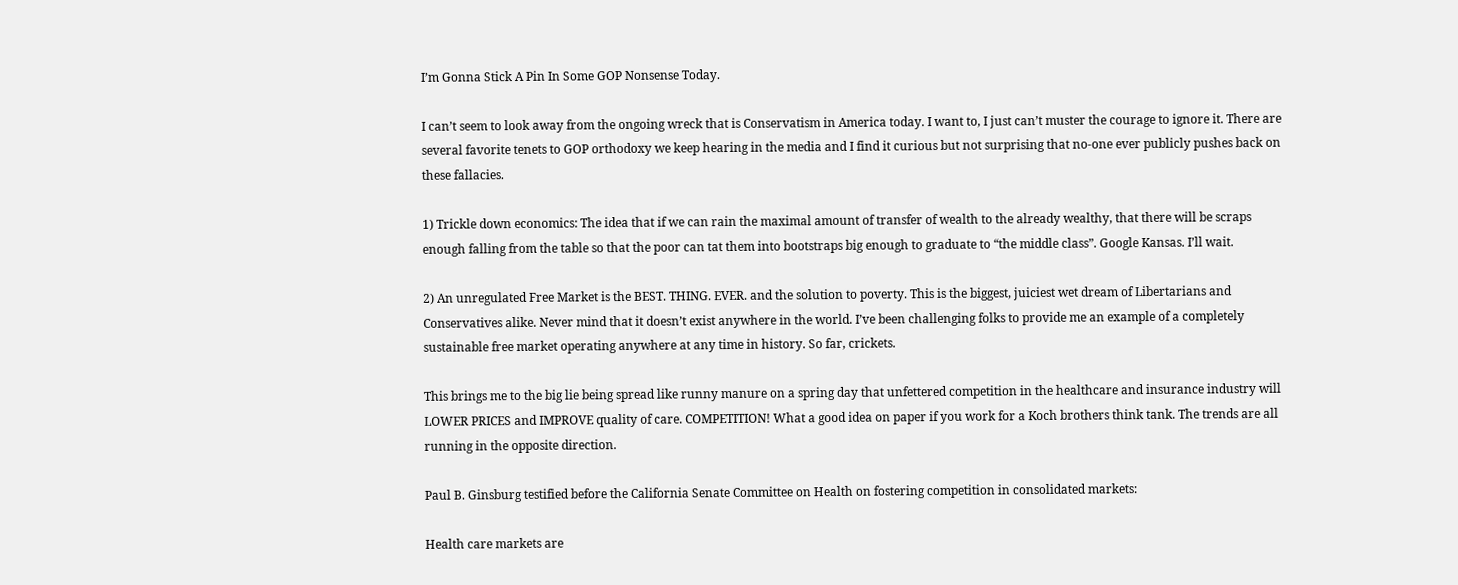I’m Gonna Stick A Pin In Some GOP Nonsense Today.

I can’t seem to look away from the ongoing wreck that is Conservatism in America today. I want to, I just can’t muster the courage to ignore it. There are several favorite tenets to GOP orthodoxy we keep hearing in the media and I find it curious but not surprising that no-one ever publicly pushes back on these fallacies.

1) Trickle down economics: The idea that if we can rain the maximal amount of transfer of wealth to the already wealthy, that there will be scraps enough falling from the table so that the poor can tat them into bootstraps big enough to graduate to “the middle class”. Google Kansas. I’ll wait.

2) An unregulated Free Market is the BEST. THING. EVER. and the solution to poverty. This is the biggest, juiciest wet dream of Libertarians and Conservatives alike. Never mind that it doesn’t exist anywhere in the world. I’ve been challenging folks to provide me an example of a completely sustainable free market operating anywhere at any time in history. So far, crickets.

This brings me to the big lie being spread like runny manure on a spring day that unfettered competition in the healthcare and insurance industry will LOWER PRICES and IMPROVE quality of care. COMPETITION! What a good idea on paper if you work for a Koch brothers think tank. The trends are all running in the opposite direction.

Paul B. Ginsburg testified before the California Senate Committee on Health on fostering competition in consolidated markets:

Health care markets are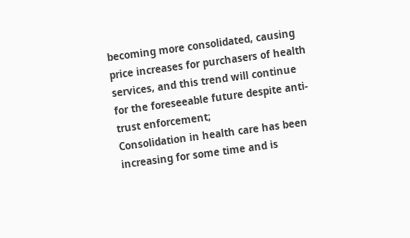becoming more consolidated, causing price increases for purchasers of health services, and this trend will continue for the foreseeable future despite anti-trust enforcement;
Consolidation in health care has been increasing for some time and is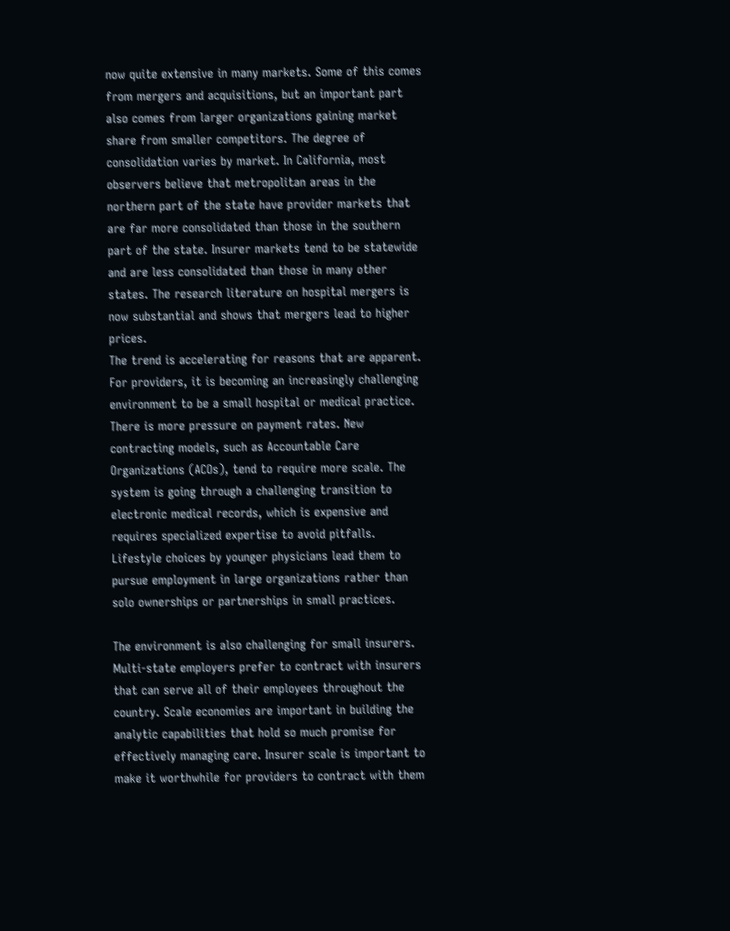now quite extensive in many markets. Some of this comes from mergers and acquisitions, but an important part also comes from larger organizations gaining market share from smaller competitors. The degree of consolidation varies by market. In California, most observers believe that metropolitan areas in the northern part of the state have provider markets that are far more consolidated than those in the southern part of the state. Insurer markets tend to be statewide and are less consolidated than those in many other states. The research literature on hospital mergers is now substantial and shows that mergers lead to higher prices.
The trend is accelerating for reasons that are apparent. For providers, it is becoming an increasingly challenging environment to be a small hospital or medical practice. There is more pressure on payment rates. New contracting models, such as Accountable Care Organizations (ACOs), tend to require more scale. The system is going through a challenging transition to electronic medical records, which is expensive and requires specialized expertise to avoid pitfalls. Lifestyle choices by younger physicians lead them to pursue employment in large organizations rather than solo ownerships or partnerships in small practices.

The environment is also challenging for small insurers. Multi-state employers prefer to contract with insurers that can serve all of their employees throughout the country. Scale economies are important in building the analytic capabilities that hold so much promise for effectively managing care. Insurer scale is important to make it worthwhile for providers to contract with them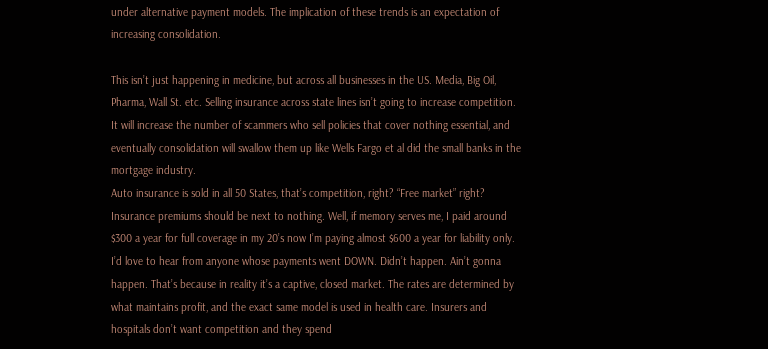under alternative payment models. The implication of these trends is an expectation of increasing consolidation.

This isn’t just happening in medicine, but across all businesses in the US. Media, Big Oil, Pharma, Wall St. etc. Selling insurance across state lines isn’t going to increase competition. It will increase the number of scammers who sell policies that cover nothing essential, and eventually consolidation will swallow them up like Wells Fargo et al did the small banks in the mortgage industry.
Auto insurance is sold in all 50 States, that’s competition, right? “Free market” right? Insurance premiums should be next to nothing. Well, if memory serves me, I paid around $300 a year for full coverage in my 20’s now I’m paying almost $600 a year for liability only. I’d love to hear from anyone whose payments went DOWN. Didn’t happen. Ain’t gonna happen. That’s because in reality it’s a captive, closed market. The rates are determined by what maintains profit, and the exact same model is used in health care. Insurers and hospitals don’t want competition and they spend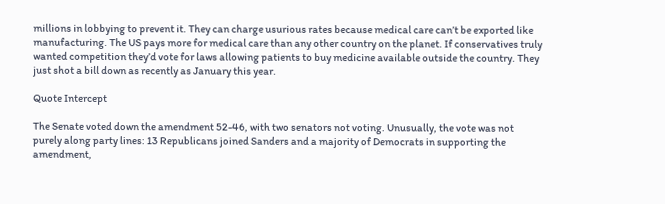millions in lobbying to prevent it. They can charge usurious rates because medical care can’t be exported like manufacturing. The US pays more for medical care than any other country on the planet. If conservatives truly wanted competition they’d vote for laws allowing patients to buy medicine available outside the country. They just shot a bill down as recently as January this year.

Quote Intercept

The Senate voted down the amendment 52-46, with two senators not voting. Unusually, the vote was not purely along party lines: 13 Republicans joined Sanders and a majority of Democrats in supporting the amendment,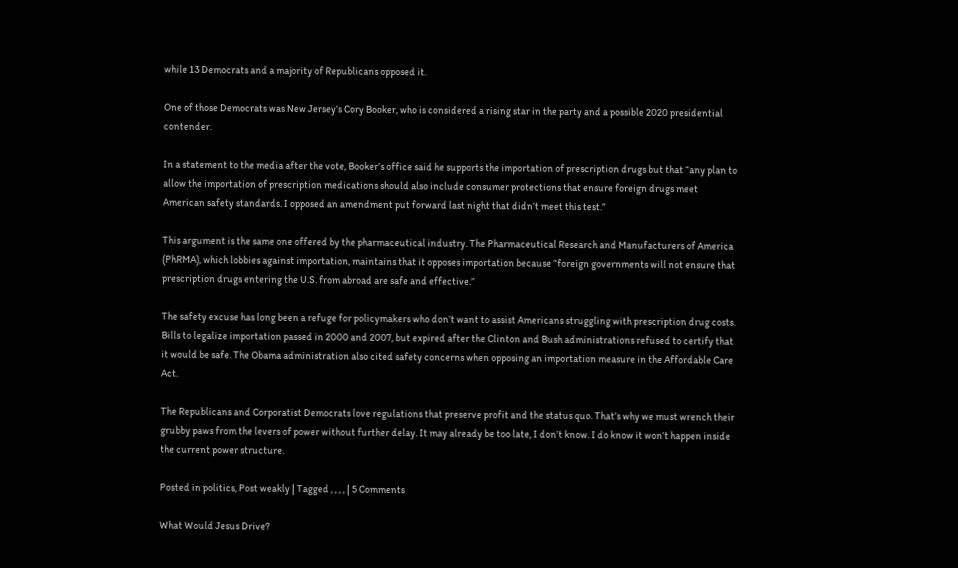while 13 Democrats and a majority of Republicans opposed it.

One of those Democrats was New Jersey’s Cory Booker, who is considered a rising star in the party and a possible 2020 presidential contender.

In a statement to the media after the vote, Booker’s office said he supports the importation of prescription drugs but that “any plan to allow the importation of prescription medications should also include consumer protections that ensure foreign drugs meet American safety standards. I opposed an amendment put forward last night that didn’t meet this test.”

This argument is the same one offered by the pharmaceutical industry. The Pharmaceutical Research and Manufacturers of America (PhRMA), which lobbies against importation, maintains that it opposes importation because “foreign governments will not ensure that prescription drugs entering the U.S. from abroad are safe and effective.”

The safety excuse has long been a refuge for policymakers who don’t want to assist Americans struggling with prescription drug costs. Bills to legalize importation passed in 2000 and 2007, but expired after the Clinton and Bush administrations refused to certify that it would be safe. The Obama administration also cited safety concerns when opposing an importation measure in the Affordable Care Act.

The Republicans and Corporatist Democrats love regulations that preserve profit and the status quo. That’s why we must wrench their grubby paws from the levers of power without further delay. It may already be too late, I don’t know. I do know it won’t happen inside the current power structure.

Posted in politics, Post weakly | Tagged , , , , | 5 Comments

What Would Jesus Drive?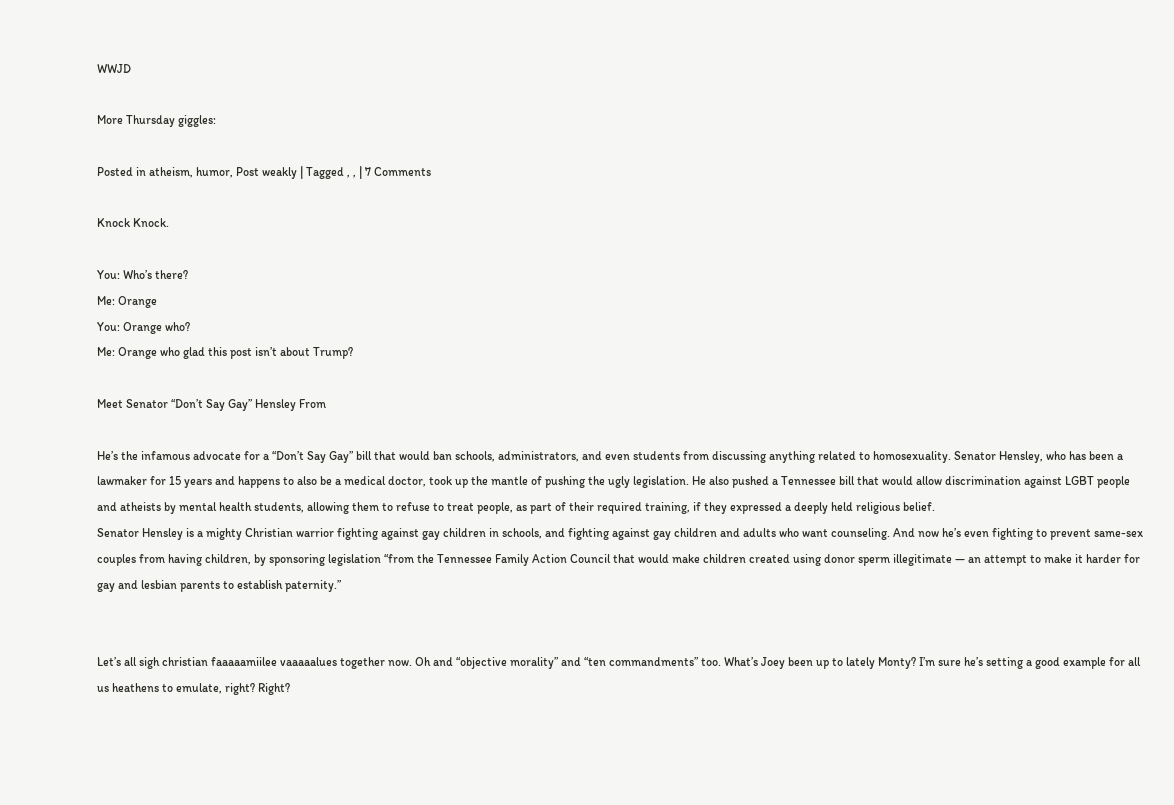WWJD

More Thursday giggles:

Posted in atheism, humor, Post weakly | Tagged , , | 7 Comments

Knock Knock.

You: Who’s there?
Me: Orange
You: Orange who?
Me: Orange who glad this post isn’t about Trump?

Meet Senator “Don’t Say Gay” Hensley From

He’s the infamous advocate for a “Don’t Say Gay” bill that would ban schools, administrators, and even students from discussing anything related to homosexuality. Senator Hensley, who has been a lawmaker for 15 years and happens to also be a medical doctor, took up the mantle of pushing the ugly legislation. He also pushed a Tennessee bill that would allow discrimination against LGBT people and atheists by mental health students, allowing them to refuse to treat people, as part of their required training, if they expressed a deeply held religious belief.
Senator Hensley is a mighty Christian warrior fighting against gay children in schools, and fighting against gay children and adults who want counseling. And now he’s even fighting to prevent same-sex couples from having children, by sponsoring legislation “from the Tennessee Family Action Council that would make children created using donor sperm illegitimate — an attempt to make it harder for gay and lesbian parents to establish paternity.”


Let’s all sigh christian faaaaamiilee vaaaaalues together now. Oh and “objective morality” and “ten commandments” too. What’s Joey been up to lately Monty? I’m sure he’s setting a good example for all us heathens to emulate, right? Right?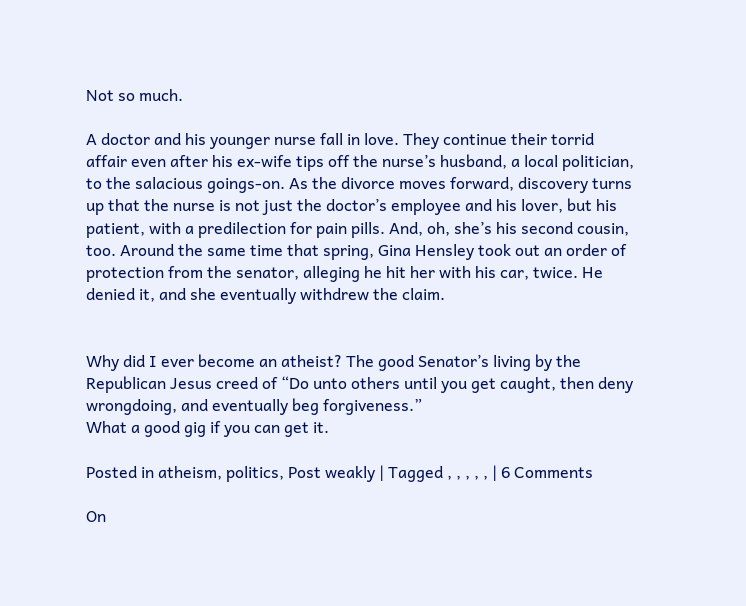Not so much.

A doctor and his younger nurse fall in love. They continue their torrid affair even after his ex-wife tips off the nurse’s husband, a local politician, to the salacious goings-on. As the divorce moves forward, discovery turns up that the nurse is not just the doctor’s employee and his lover, but his patient, with a predilection for pain pills. And, oh, she’s his second cousin, too. Around the same time that spring, Gina Hensley took out an order of protection from the senator, alleging he hit her with his car, twice. He denied it, and she eventually withdrew the claim.


Why did I ever become an atheist? The good Senator’s living by the Republican Jesus creed of “Do unto others until you get caught, then deny wrongdoing, and eventually beg forgiveness.”
What a good gig if you can get it.

Posted in atheism, politics, Post weakly | Tagged , , , , , | 6 Comments

On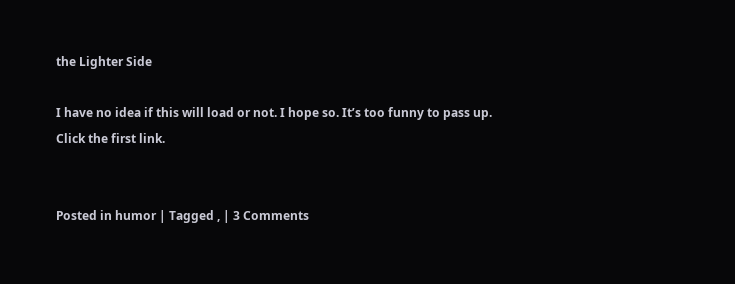the Lighter Side

I have no idea if this will load or not. I hope so. It’s too funny to pass up.
Click the first link.


Posted in humor | Tagged , | 3 Comments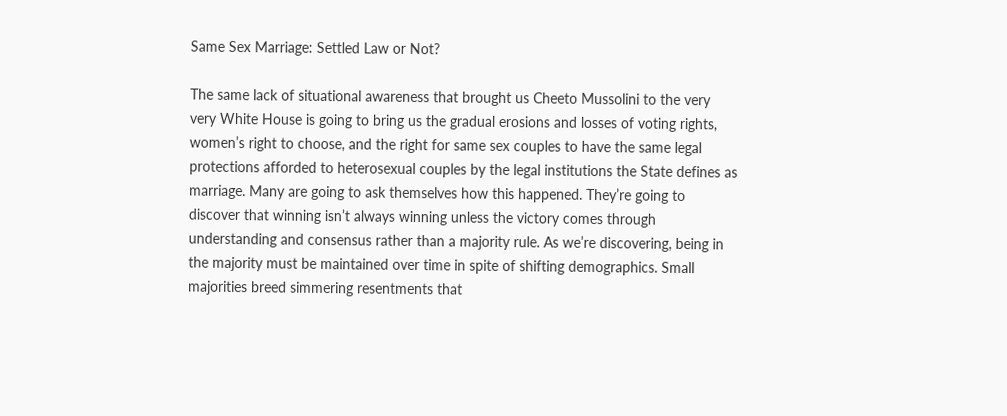Same Sex Marriage: Settled Law or Not?

The same lack of situational awareness that brought us Cheeto Mussolini to the very very White House is going to bring us the gradual erosions and losses of voting rights, women’s right to choose, and the right for same sex couples to have the same legal protections afforded to heterosexual couples by the legal institutions the State defines as marriage. Many are going to ask themselves how this happened. They’re going to discover that winning isn’t always winning unless the victory comes through understanding and consensus rather than a majority rule. As we’re discovering, being in the majority must be maintained over time in spite of shifting demographics. Small majorities breed simmering resentments that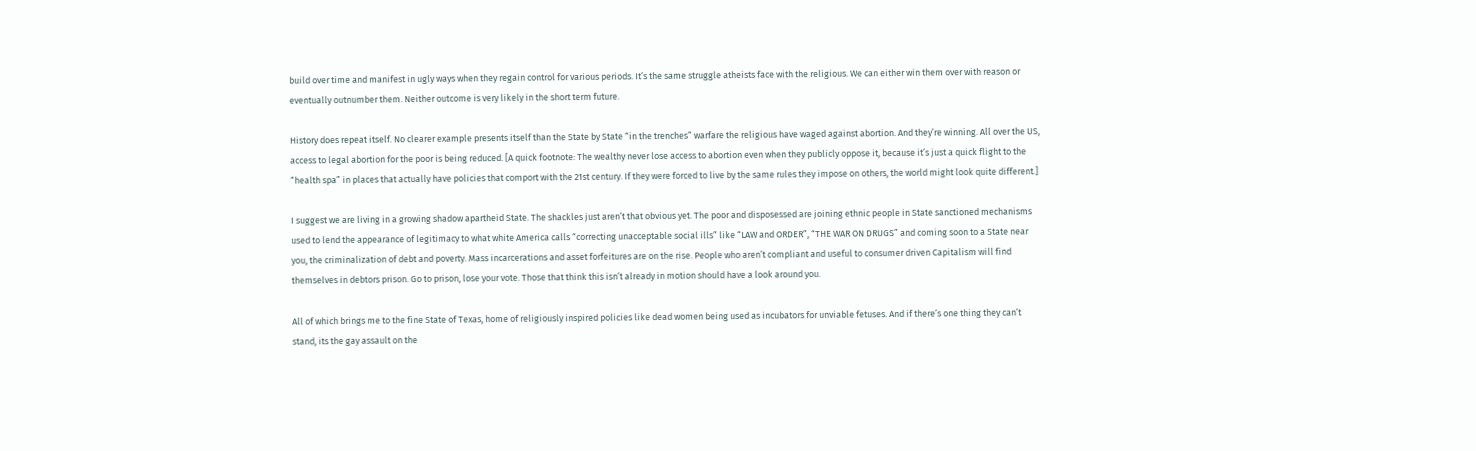build over time and manifest in ugly ways when they regain control for various periods. It’s the same struggle atheists face with the religious. We can either win them over with reason or eventually outnumber them. Neither outcome is very likely in the short term future.

History does repeat itself. No clearer example presents itself than the State by State “in the trenches” warfare the religious have waged against abortion. And they’re winning. All over the US, access to legal abortion for the poor is being reduced. [A quick footnote: The wealthy never lose access to abortion even when they publicly oppose it, because it’s just a quick flight to the “health spa” in places that actually have policies that comport with the 21st century. If they were forced to live by the same rules they impose on others, the world might look quite different.]

I suggest we are living in a growing shadow apartheid State. The shackles just aren’t that obvious yet. The poor and disposessed are joining ethnic people in State sanctioned mechanisms used to lend the appearance of legitimacy to what white America calls “correcting unacceptable social ills” like “LAW and ORDER”, “THE WAR ON DRUGS” and coming soon to a State near you, the criminalization of debt and poverty. Mass incarcerations and asset forfeitures are on the rise. People who aren’t compliant and useful to consumer driven Capitalism will find themselves in debtors prison. Go to prison, lose your vote. Those that think this isn’t already in motion should have a look around you.

All of which brings me to the fine State of Texas, home of religiously inspired policies like dead women being used as incubators for unviable fetuses. And if there’s one thing they can’t stand, its the gay assault on the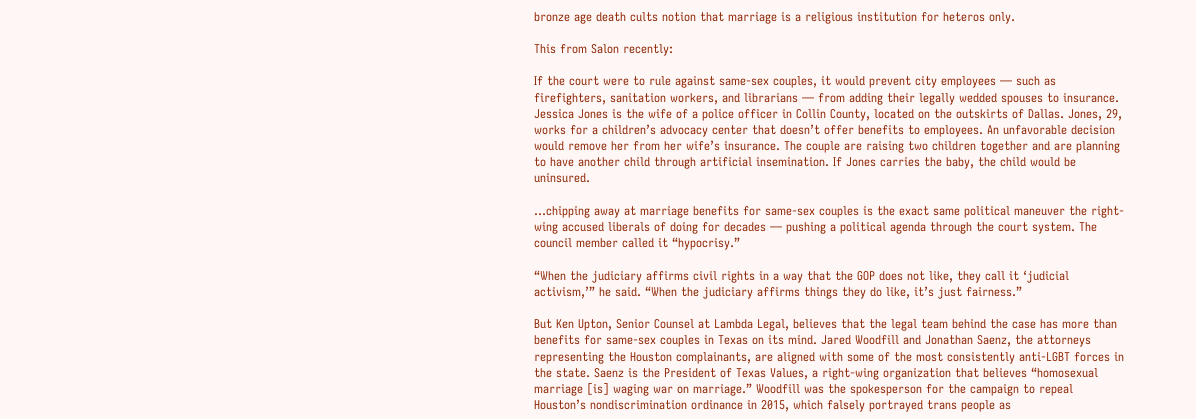bronze age death cults notion that marriage is a religious institution for heteros only.

This from Salon recently:

If the court were to rule against same-sex couples, it would prevent city employees — such as firefighters, sanitation workers, and librarians — from adding their legally wedded spouses to insurance. Jessica Jones is the wife of a police officer in Collin County, located on the outskirts of Dallas. Jones, 29, works for a children’s advocacy center that doesn’t offer benefits to employees. An unfavorable decision would remove her from her wife’s insurance. The couple are raising two children together and are planning to have another child through artificial insemination. If Jones carries the baby, the child would be uninsured.

…chipping away at marriage benefits for same-sex couples is the exact same political maneuver the right-wing accused liberals of doing for decades — pushing a political agenda through the court system. The council member called it “hypocrisy.”

“When the judiciary affirms civil rights in a way that the GOP does not like, they call it ‘judicial activism,’” he said. “When the judiciary affirms things they do like, it’s just fairness.”

But Ken Upton, Senior Counsel at Lambda Legal, believes that the legal team behind the case has more than benefits for same-sex couples in Texas on its mind. Jared Woodfill and Jonathan Saenz, the attorneys representing the Houston complainants, are aligned with some of the most consistently anti-LGBT forces in the state. Saenz is the President of Texas Values, a right-wing organization that believes “homosexual marriage [is] waging war on marriage.” Woodfill was the spokesperson for the campaign to repeal Houston’s nondiscrimination ordinance in 2015, which falsely portrayed trans people as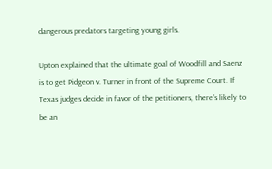dangerous predators targeting young girls.

Upton explained that the ultimate goal of Woodfill and Saenz is to get Pidgeon v. Turner in front of the Supreme Court. If Texas judges decide in favor of the petitioners, there’s likely to be an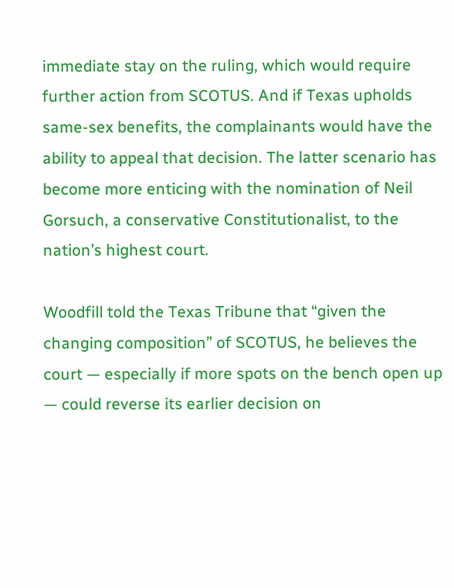immediate stay on the ruling, which would require further action from SCOTUS. And if Texas upholds same-sex benefits, the complainants would have the ability to appeal that decision. The latter scenario has become more enticing with the nomination of Neil Gorsuch, a conservative Constitutionalist, to the nation’s highest court.

Woodfill told the Texas Tribune that “given the changing composition” of SCOTUS, he believes the court — especially if more spots on the bench open up — could reverse its earlier decision on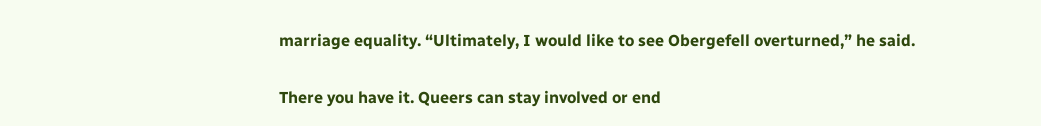marriage equality. “Ultimately, I would like to see Obergefell overturned,” he said.

There you have it. Queers can stay involved or end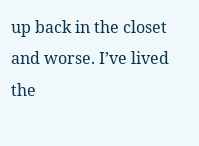up back in the closet and worse. I’ve lived the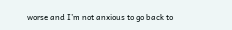worse and I’m not anxious to go back to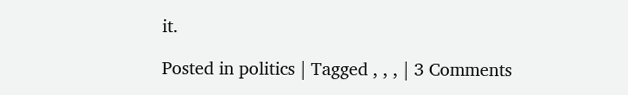it.

Posted in politics | Tagged , , , | 3 Comments